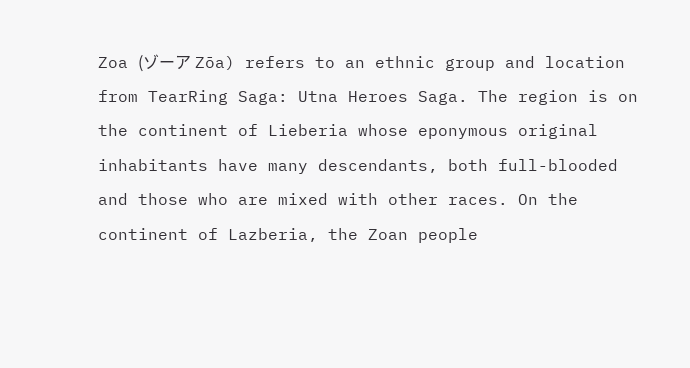Zoa (ゾーア Zōa) refers to an ethnic group and location from TearRing Saga: Utna Heroes Saga. The region is on the continent of Lieberia whose eponymous original inhabitants have many descendants, both full-blooded and those who are mixed with other races. On the continent of Lazberia, the Zoan people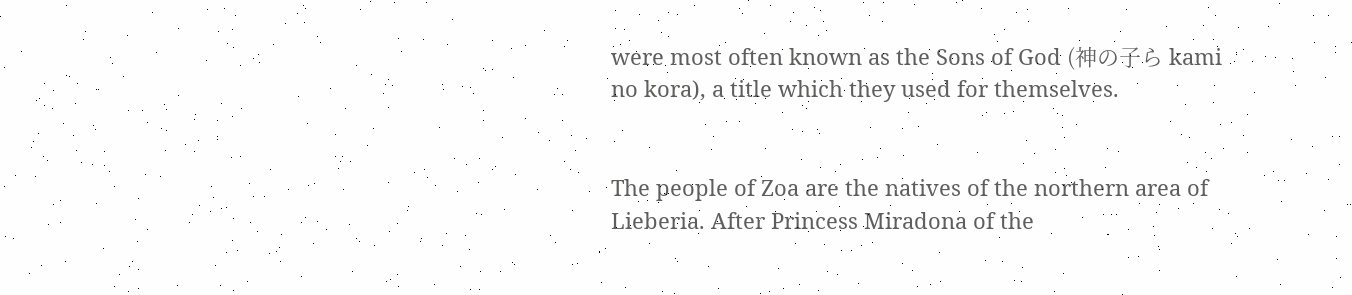were most often known as the Sons of God (神の子ら kami no kora), a title which they used for themselves.


The people of Zoa are the natives of the northern area of Lieberia. After Princess Miradona of the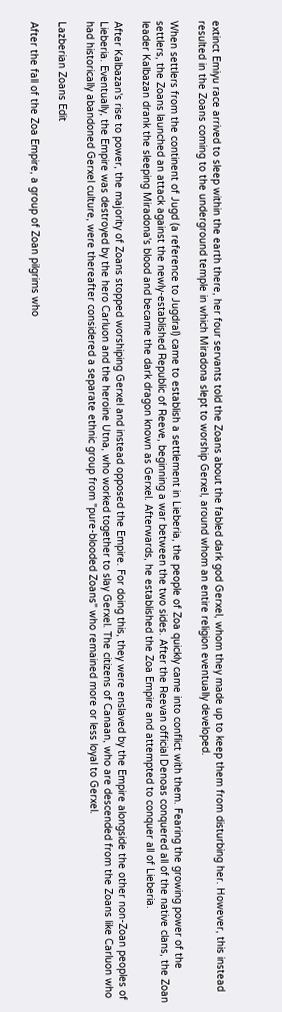extinct Emiyu race arrived to sleep within the earth there, her four servants told the Zoans about the fabled dark god Gerxel, whom they made up to keep them from disturbing her. However, this instead resulted in the Zoans coming to the underground temple in which Miradona slept to worship Gerxel, around whom an entire religion eventually developed.

When settlers from the continent of Jugd (a reference to Jugdral) came to establish a settlement in Lieberia, the people of Zoa quickly came into conflict with them. Fearing the growing power of the settlers, the Zoans launched an attack against the newly-established Republic of Reeve, beginning a war between the two sides. After the Reevan official Denoas conquered all of the native clans, the Zoan leader Kalbazan drank the sleeping Miradona's blood and became the dark dragon known as Gerxel. Afterwards, he established the Zoa Empire and attempted to conquer all of Lieberia.

After Kalbazan's rise to power, the majority of Zoans stopped worshiping Gerxel and instead opposed the Empire. For doing this, they were enslaved by the Empire alongside the other non-Zoan peoples of Lieberia. Eventually, the Empire was destroyed by the hero Carluon and the heroine Utna, who worked together to slay Gerxel. The citizens of Canaan, who are descended from the Zoans like Carluon who had historically abandoned Gerxel culture, were thereafter considered a separate ethnic group from "pure-blooded Zoans" who remained more or less loyal to Gerxel.

Lazberian Zoans Edit

After the fall of the Zoa Empire, a group of Zoan pilgrims who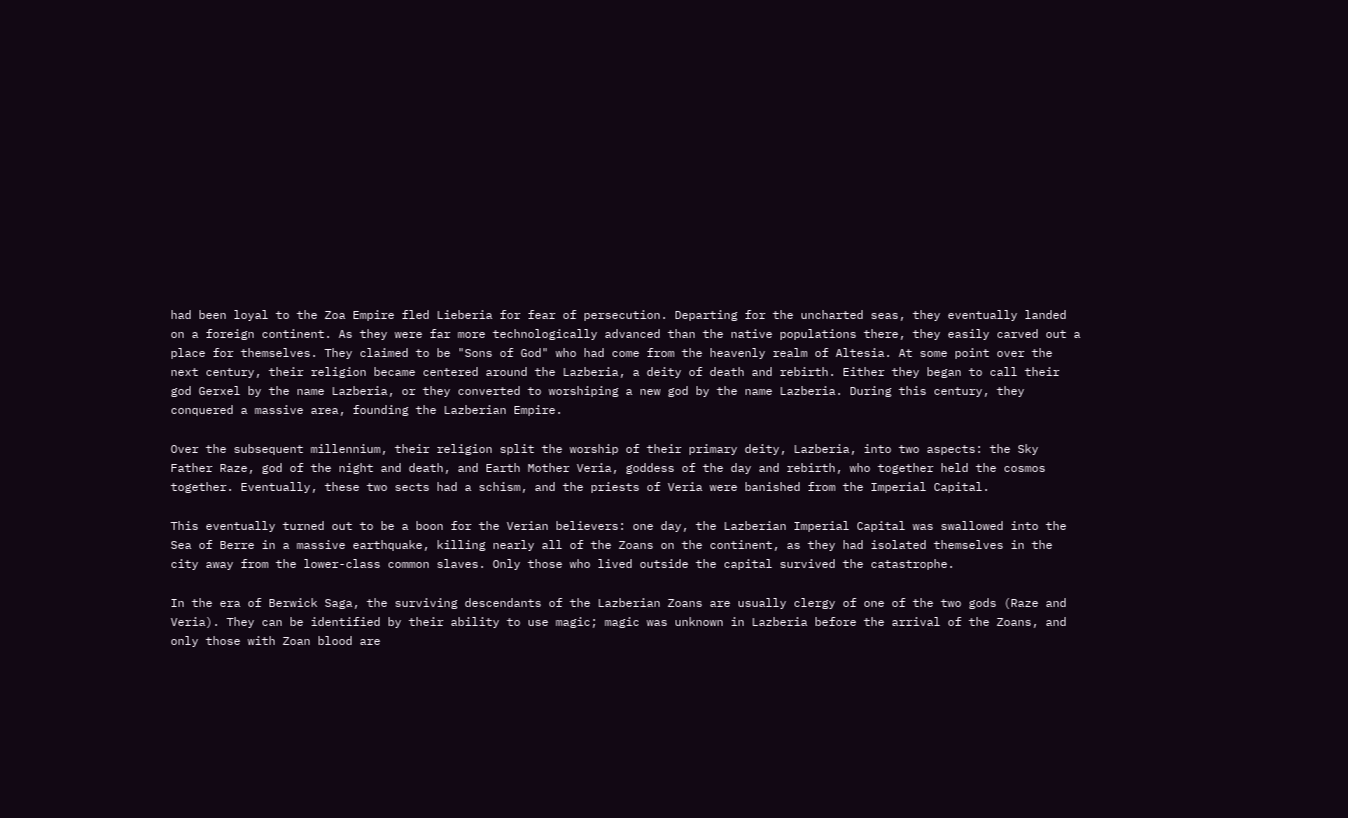had been loyal to the Zoa Empire fled Lieberia for fear of persecution. Departing for the uncharted seas, they eventually landed on a foreign continent. As they were far more technologically advanced than the native populations there, they easily carved out a place for themselves. They claimed to be "Sons of God" who had come from the heavenly realm of Altesia. At some point over the next century, their religion became centered around the Lazberia, a deity of death and rebirth. Either they began to call their god Gerxel by the name Lazberia, or they converted to worshiping a new god by the name Lazberia. During this century, they conquered a massive area, founding the Lazberian Empire.

Over the subsequent millennium, their religion split the worship of their primary deity, Lazberia, into two aspects: the Sky Father Raze, god of the night and death, and Earth Mother Veria, goddess of the day and rebirth, who together held the cosmos together. Eventually, these two sects had a schism, and the priests of Veria were banished from the Imperial Capital.

This eventually turned out to be a boon for the Verian believers: one day, the Lazberian Imperial Capital was swallowed into the Sea of Berre in a massive earthquake, killing nearly all of the Zoans on the continent, as they had isolated themselves in the city away from the lower-class common slaves. Only those who lived outside the capital survived the catastrophe.

In the era of Berwick Saga, the surviving descendants of the Lazberian Zoans are usually clergy of one of the two gods (Raze and Veria). They can be identified by their ability to use magic; magic was unknown in Lazberia before the arrival of the Zoans, and only those with Zoan blood are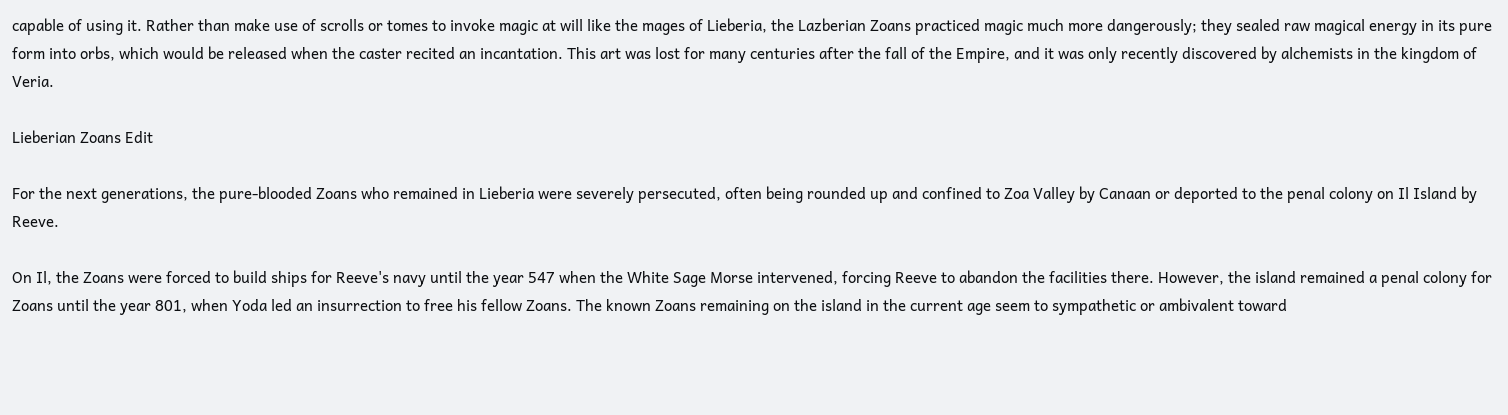capable of using it. Rather than make use of scrolls or tomes to invoke magic at will like the mages of Lieberia, the Lazberian Zoans practiced magic much more dangerously; they sealed raw magical energy in its pure form into orbs, which would be released when the caster recited an incantation. This art was lost for many centuries after the fall of the Empire, and it was only recently discovered by alchemists in the kingdom of Veria.

Lieberian Zoans Edit

For the next generations, the pure-blooded Zoans who remained in Lieberia were severely persecuted, often being rounded up and confined to Zoa Valley by Canaan or deported to the penal colony on Il Island by Reeve.

On Il, the Zoans were forced to build ships for Reeve's navy until the year 547 when the White Sage Morse intervened, forcing Reeve to abandon the facilities there. However, the island remained a penal colony for Zoans until the year 801, when Yoda led an insurrection to free his fellow Zoans. The known Zoans remaining on the island in the current age seem to sympathetic or ambivalent toward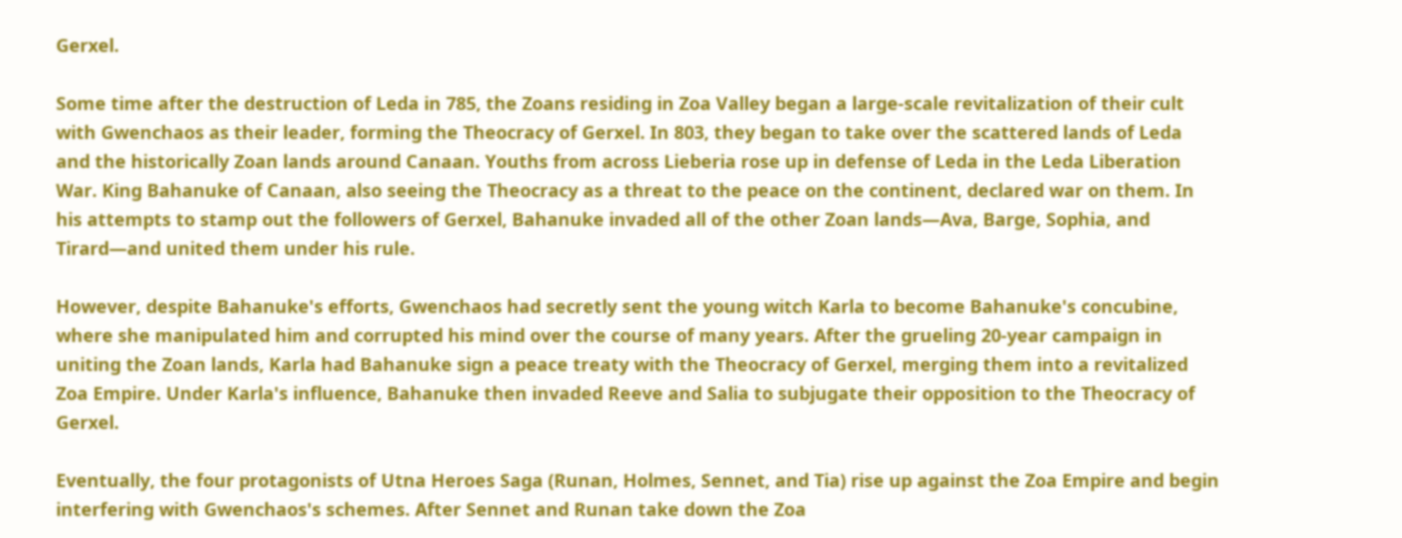Gerxel.

Some time after the destruction of Leda in 785, the Zoans residing in Zoa Valley began a large-scale revitalization of their cult with Gwenchaos as their leader, forming the Theocracy of Gerxel. In 803, they began to take over the scattered lands of Leda and the historically Zoan lands around Canaan. Youths from across Lieberia rose up in defense of Leda in the Leda Liberation War. King Bahanuke of Canaan, also seeing the Theocracy as a threat to the peace on the continent, declared war on them. In his attempts to stamp out the followers of Gerxel, Bahanuke invaded all of the other Zoan lands—Ava, Barge, Sophia, and Tirard—and united them under his rule.

However, despite Bahanuke's efforts, Gwenchaos had secretly sent the young witch Karla to become Bahanuke's concubine, where she manipulated him and corrupted his mind over the course of many years. After the grueling 20-year campaign in uniting the Zoan lands, Karla had Bahanuke sign a peace treaty with the Theocracy of Gerxel, merging them into a revitalized Zoa Empire. Under Karla's influence, Bahanuke then invaded Reeve and Salia to subjugate their opposition to the Theocracy of Gerxel.

Eventually, the four protagonists of Utna Heroes Saga (Runan, Holmes, Sennet, and Tia) rise up against the Zoa Empire and begin interfering with Gwenchaos's schemes. After Sennet and Runan take down the Zoa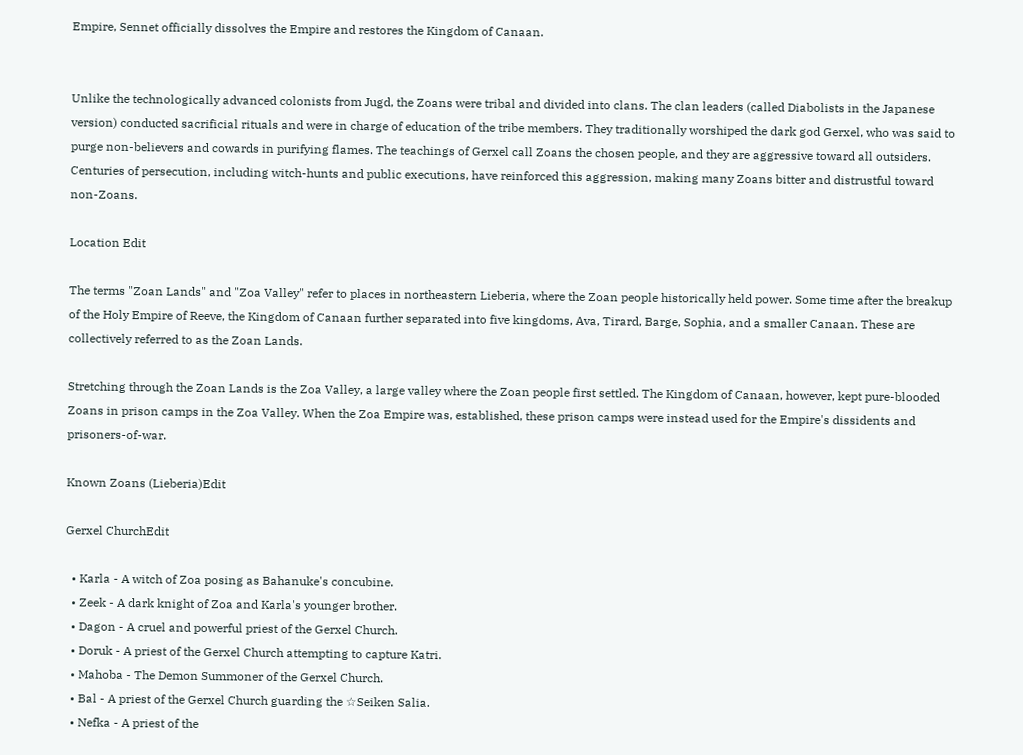Empire, Sennet officially dissolves the Empire and restores the Kingdom of Canaan.


Unlike the technologically advanced colonists from Jugd, the Zoans were tribal and divided into clans. The clan leaders (called Diabolists in the Japanese version) conducted sacrificial rituals and were in charge of education of the tribe members. They traditionally worshiped the dark god Gerxel, who was said to purge non-believers and cowards in purifying flames. The teachings of Gerxel call Zoans the chosen people, and they are aggressive toward all outsiders. Centuries of persecution, including witch-hunts and public executions, have reinforced this aggression, making many Zoans bitter and distrustful toward non-Zoans.

Location Edit

The terms "Zoan Lands" and "Zoa Valley" refer to places in northeastern Lieberia, where the Zoan people historically held power. Some time after the breakup of the Holy Empire of Reeve, the Kingdom of Canaan further separated into five kingdoms, Ava, Tirard, Barge, Sophia, and a smaller Canaan. These are collectively referred to as the Zoan Lands.

Stretching through the Zoan Lands is the Zoa Valley, a large valley where the Zoan people first settled. The Kingdom of Canaan, however, kept pure-blooded Zoans in prison camps in the Zoa Valley. When the Zoa Empire was, established, these prison camps were instead used for the Empire's dissidents and prisoners-of-war.

Known Zoans (Lieberia)Edit

Gerxel ChurchEdit

  • Karla - A witch of Zoa posing as Bahanuke's concubine.
  • Zeek - A dark knight of Zoa and Karla's younger brother.
  • Dagon - A cruel and powerful priest of the Gerxel Church.
  • Doruk - A priest of the Gerxel Church attempting to capture Katri.
  • Mahoba - The Demon Summoner of the Gerxel Church.
  • Bal - A priest of the Gerxel Church guarding the ☆Seiken Salia.
  • Nefka - A priest of the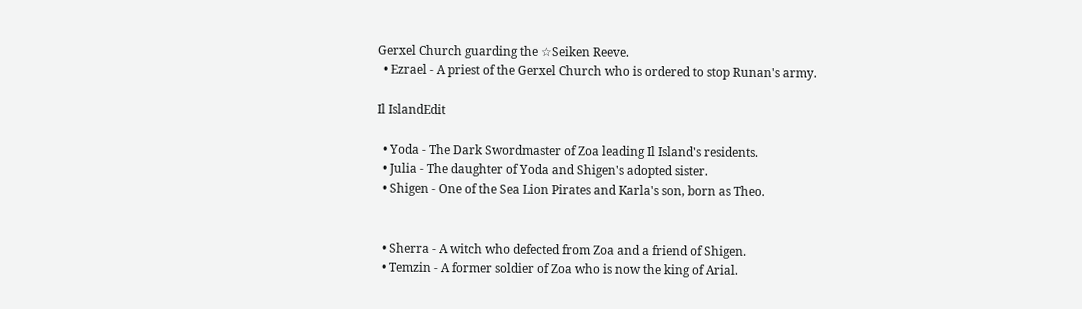Gerxel Church guarding the ☆Seiken Reeve.
  • Ezrael - A priest of the Gerxel Church who is ordered to stop Runan's army.

Il IslandEdit

  • Yoda - The Dark Swordmaster of Zoa leading Il Island's residents.
  • Julia - The daughter of Yoda and Shigen's adopted sister.
  • Shigen - One of the Sea Lion Pirates and Karla's son, born as Theo.


  • Sherra - A witch who defected from Zoa and a friend of Shigen.
  • Temzin - A former soldier of Zoa who is now the king of Arial.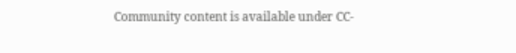Community content is available under CC-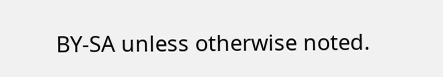BY-SA unless otherwise noted.